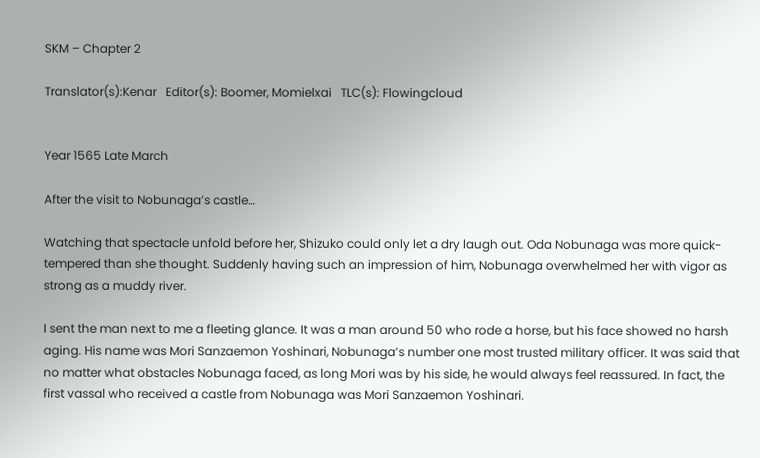SKM – Chapter 2

Translator(s):Kenar   Editor(s): Boomer, Momielxai   TLC(s): Flowingcloud


Year 1565 Late March

After the visit to Nobunaga’s castle…

Watching that spectacle unfold before her, Shizuko could only let a dry laugh out. Oda Nobunaga was more quick-tempered than she thought. Suddenly having such an impression of him, Nobunaga overwhelmed her with vigor as strong as a muddy river.

I sent the man next to me a fleeting glance. It was a man around 50 who rode a horse, but his face showed no harsh aging. His name was Mori Sanzaemon Yoshinari, Nobunaga’s number one most trusted military officer. It was said that no matter what obstacles Nobunaga faced, as long Mori was by his side, he would always feel reassured. In fact, the first vassal who received a castle from Nobunaga was Mori Sanzaemon Yoshinari.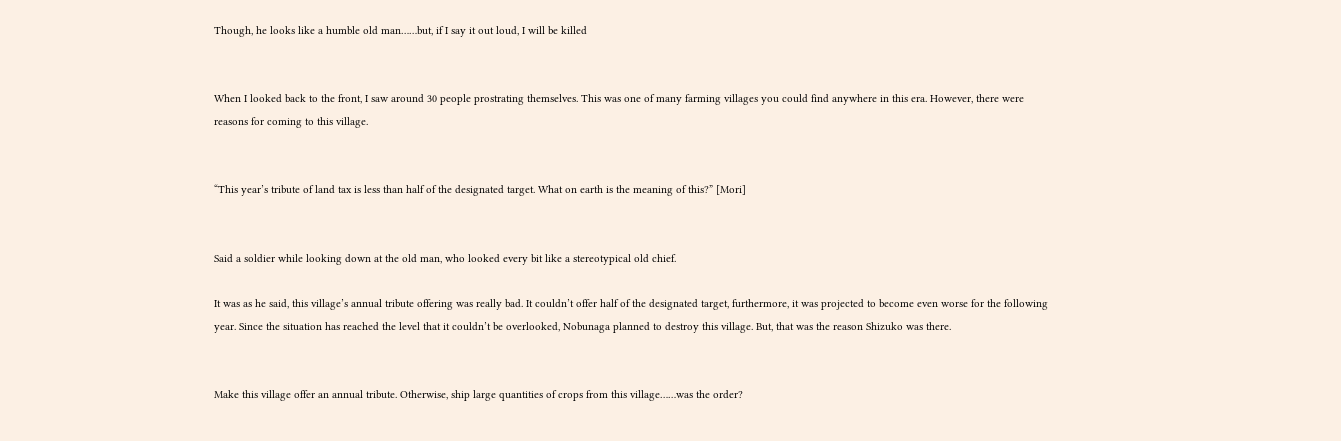Though, he looks like a humble old man……but, if I say it out loud, I will be killed


When I looked back to the front, I saw around 30 people prostrating themselves. This was one of many farming villages you could find anywhere in this era. However, there were reasons for coming to this village.


“This year’s tribute of land tax is less than half of the designated target. What on earth is the meaning of this?” [Mori]


Said a soldier while looking down at the old man, who looked every bit like a stereotypical old chief.

It was as he said, this village’s annual tribute offering was really bad. It couldn’t offer half of the designated target, furthermore, it was projected to become even worse for the following year. Since the situation has reached the level that it couldn’t be overlooked, Nobunaga planned to destroy this village. But, that was the reason Shizuko was there.


Make this village offer an annual tribute. Otherwise, ship large quantities of crops from this village……was the order?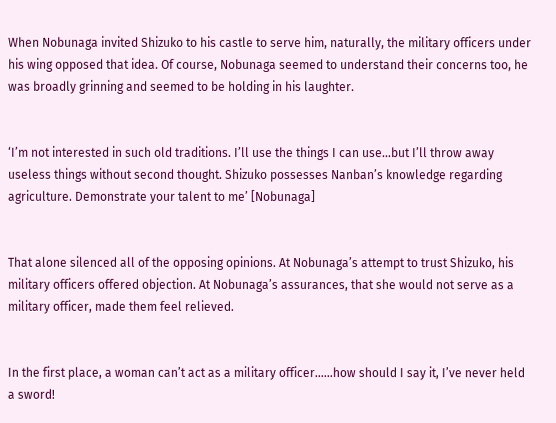When Nobunaga invited Shizuko to his castle to serve him, naturally, the military officers under his wing opposed that idea. Of course, Nobunaga seemed to understand their concerns too, he was broadly grinning and seemed to be holding in his laughter.


‘I’m not interested in such old traditions. I’ll use the things I can use…but I’ll throw away useless things without second thought. Shizuko possesses Nanban’s knowledge regarding agriculture. Demonstrate your talent to me’ [Nobunaga]


That alone silenced all of the opposing opinions. At Nobunaga’s attempt to trust Shizuko, his military officers offered objection. At Nobunaga’s assurances, that she would not serve as a military officer, made them feel relieved.


In the first place, a woman can’t act as a military officer……how should I say it, I’ve never held a sword!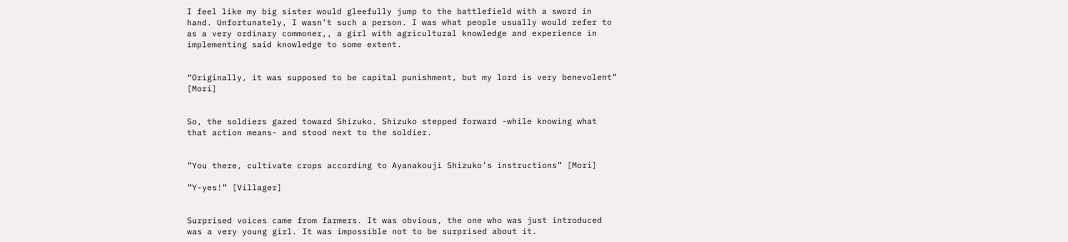I feel like my big sister would gleefully jump to the battlefield with a sword in hand. Unfortunately, I wasn’t such a person. I was what people usually would refer to as a very ordinary commoner,, a girl with agricultural knowledge and experience in implementing said knowledge to some extent.


“Originally, it was supposed to be capital punishment, but my lord is very benevolent” [Mori]


So, the soldiers gazed toward Shizuko. Shizuko stepped forward -while knowing what that action means- and stood next to the soldier.


”You there, cultivate crops according to Ayanakouji Shizuko’s instructions” [Mori]

”Y-yes!” [Villager]


Surprised voices came from farmers. It was obvious, the one who was just introduced was a very young girl. It was impossible not to be surprised about it.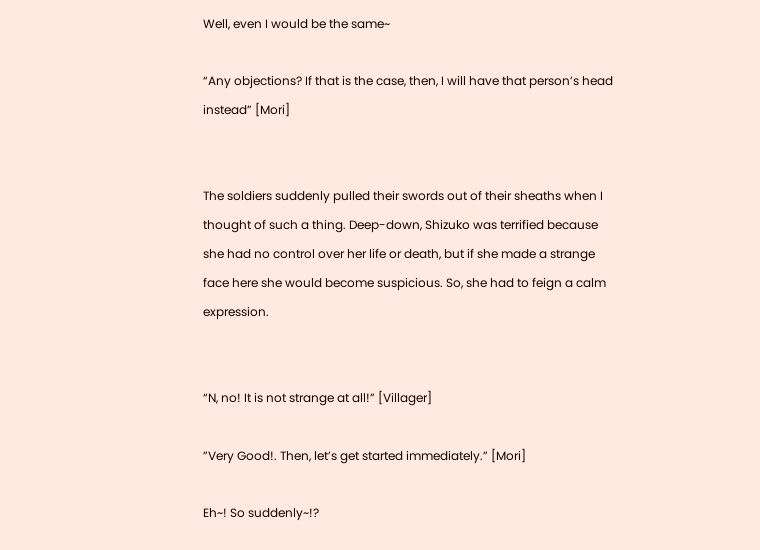Well, even I would be the same~

“Any objections? If that is the case, then, I will have that person’s head instead” [Mori]


The soldiers suddenly pulled their swords out of their sheaths when I thought of such a thing. Deep-down, Shizuko was terrified because she had no control over her life or death, but if she made a strange face here she would become suspicious. So, she had to feign a calm expression.


“N, no! It is not strange at all!” [Villager]

”Very Good!. Then, let’s get started immediately.” [Mori]

Eh~! So suddenly~!?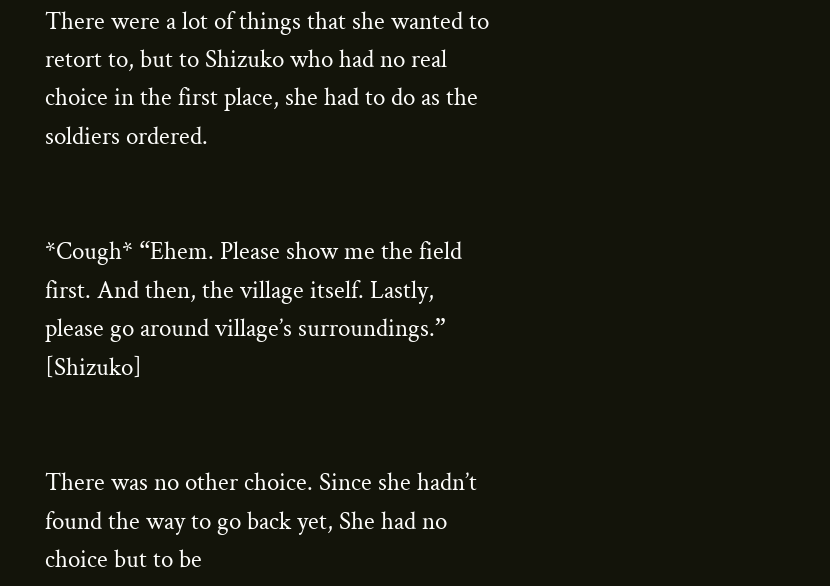There were a lot of things that she wanted to retort to, but to Shizuko who had no real choice in the first place, she had to do as the soldiers ordered.


*Cough* “Ehem. Please show me the field first. And then, the village itself. Lastly, please go around village’s surroundings.” [Shizuko]


There was no other choice. Since she hadn’t found the way to go back yet, She had no choice but to be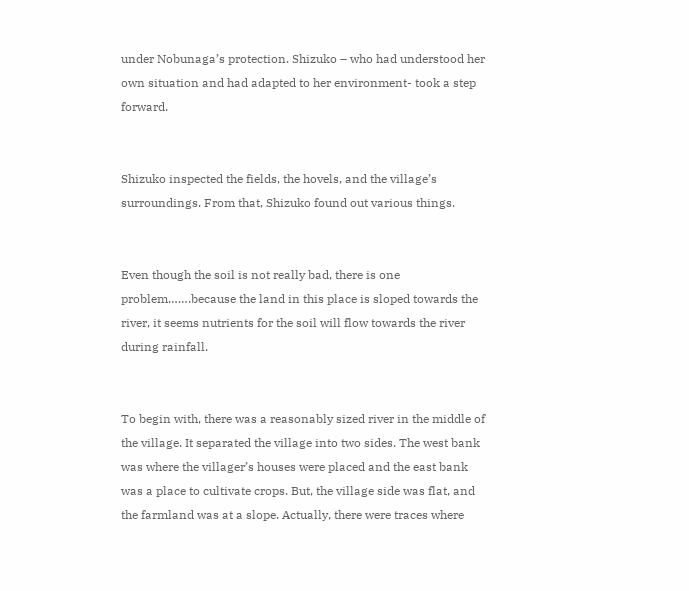under Nobunaga’s protection. Shizuko – who had understood her own situation and had adapted to her environment- took a step forward.


Shizuko inspected the fields, the hovels, and the village’s surroundings. From that, Shizuko found out various things.


Even though the soil is not really bad, there is one problem…….because the land in this place is sloped towards the river, it seems nutrients for the soil will flow towards the river during rainfall.


To begin with, there was a reasonably sized river in the middle of the village. It separated the village into two sides. The west bank was where the villager’s houses were placed and the east bank was a place to cultivate crops. But, the village side was flat, and the farmland was at a slope. Actually, there were traces where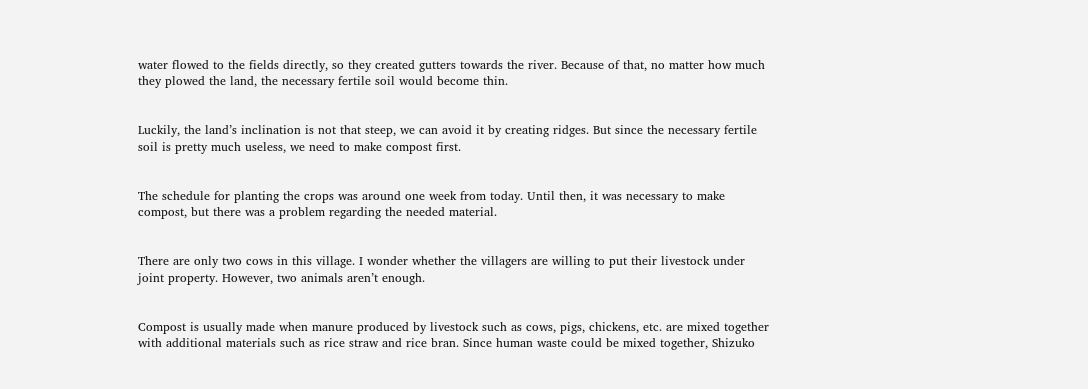water flowed to the fields directly, so they created gutters towards the river. Because of that, no matter how much they plowed the land, the necessary fertile soil would become thin.


Luckily, the land’s inclination is not that steep, we can avoid it by creating ridges. But since the necessary fertile soil is pretty much useless, we need to make compost first.


The schedule for planting the crops was around one week from today. Until then, it was necessary to make compost, but there was a problem regarding the needed material.


There are only two cows in this village. I wonder whether the villagers are willing to put their livestock under joint property. However, two animals aren’t enough.


Compost is usually made when manure produced by livestock such as cows, pigs, chickens, etc. are mixed together with additional materials such as rice straw and rice bran. Since human waste could be mixed together, Shizuko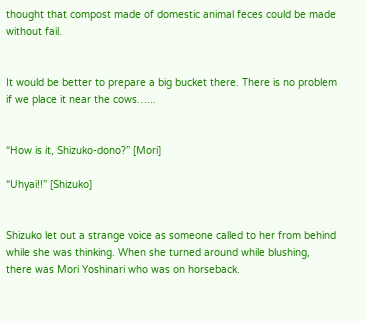thought that compost made of domestic animal feces could be made without fail.


It would be better to prepare a big bucket there. There is no problem if we place it near the cows…...


“How is it, Shizuko-dono?” [Mori]

“Uhyai!!” [Shizuko]


Shizuko let out a strange voice as someone called to her from behind while she was thinking. When she turned around while blushing, there was Mori Yoshinari who was on horseback.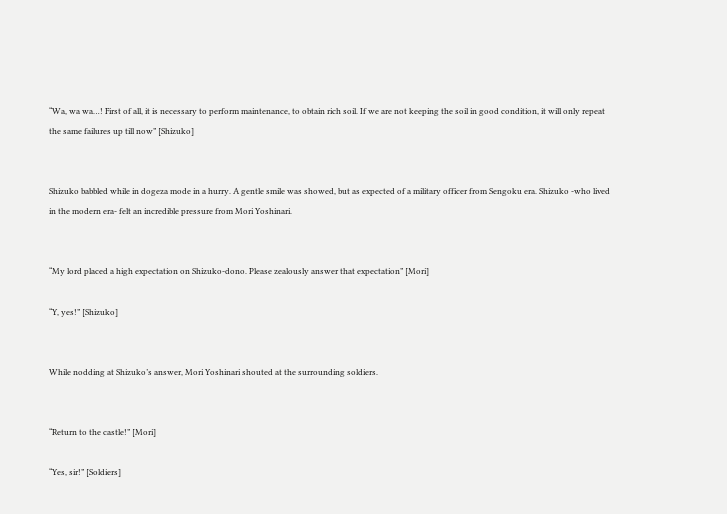“Wa, wa wa…! First of all, it is necessary to perform maintenance, to obtain rich soil. If we are not keeping the soil in good condition, it will only repeat the same failures up till now” [Shizuko]


Shizuko babbled while in dogeza mode in a hurry. A gentle smile was showed, but as expected of a military officer from Sengoku era. Shizuko -who lived in the modern era- felt an incredible pressure from Mori Yoshinari.


“My lord placed a high expectation on Shizuko-dono. Please zealously answer that expectation” [Mori]

“Y, yes!” [Shizuko]


While nodding at Shizuko’s answer, Mori Yoshinari shouted at the surrounding soldiers.


“Return to the castle!” [Mori]

“Yes, sir!” [Soldiers]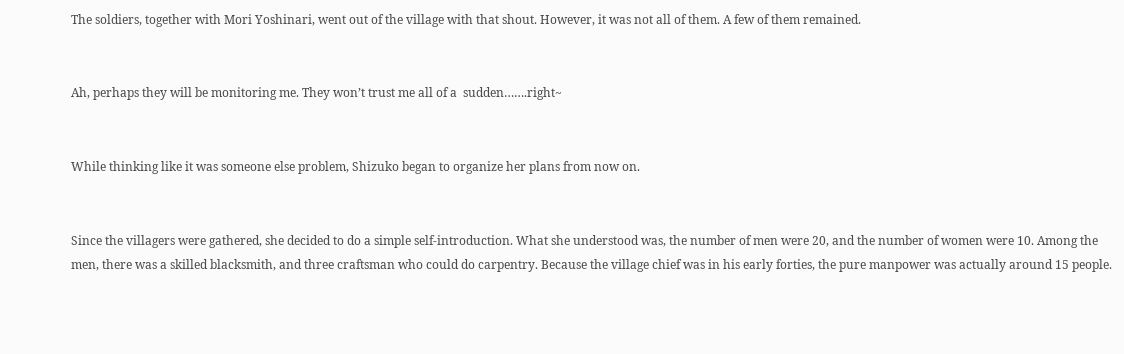The soldiers, together with Mori Yoshinari, went out of the village with that shout. However, it was not all of them. A few of them remained.


Ah, perhaps they will be monitoring me. They won’t trust me all of a  sudden…….right~


While thinking like it was someone else problem, Shizuko began to organize her plans from now on.


Since the villagers were gathered, she decided to do a simple self-introduction. What she understood was, the number of men were 20, and the number of women were 10. Among the men, there was a skilled blacksmith, and three craftsman who could do carpentry. Because the village chief was in his early forties, the pure manpower was actually around 15 people.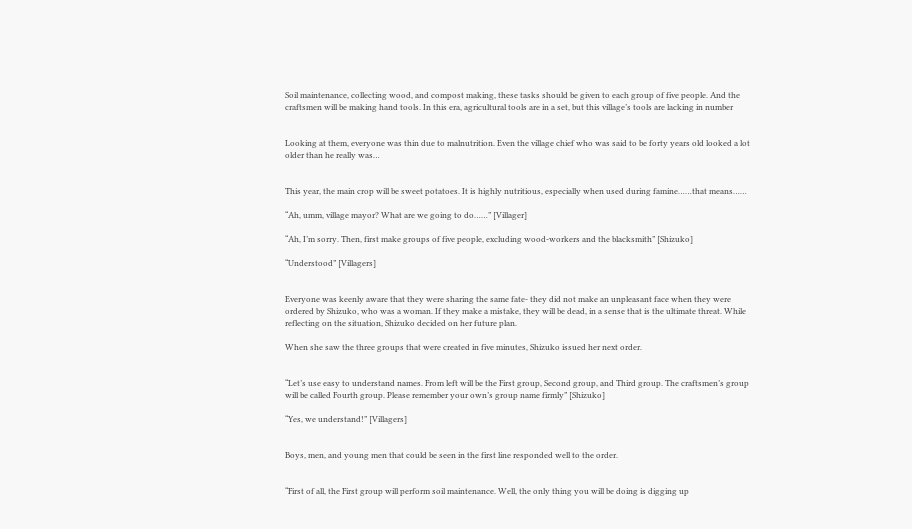Soil maintenance, collecting wood, and compost making, these tasks should be given to each group of five people. And the craftsmen will be making hand tools. In this era, agricultural tools are in a set, but this village’s tools are lacking in number


Looking at them, everyone was thin due to malnutrition. Even the village chief who was said to be forty years old looked a lot older than he really was…


This year, the main crop will be sweet potatoes. It is highly nutritious, especially when used during famine……that means……

“Ah, umm, village mayor? What are we going to do……” [Villager]

“Ah, I’m sorry. Then, first make groups of five people, excluding wood-workers and the blacksmith” [Shizuko]

“Understood” [Villagers]


Everyone was keenly aware that they were sharing the same fate- they did not make an unpleasant face when they were ordered by Shizuko, who was a woman. If they make a mistake, they will be dead, in a sense that is the ultimate threat. While reflecting on the situation, Shizuko decided on her future plan.

When she saw the three groups that were created in five minutes, Shizuko issued her next order.


“Let’s use easy to understand names. From left will be the First group, Second group, and Third group. The craftsmen’s group will be called Fourth group. Please remember your own’s group name firmly” [Shizuko]

“Yes, we understand!” [Villagers]


Boys, men, and young men that could be seen in the first line responded well to the order.


“First of all, the First group will perform soil maintenance. Well, the only thing you will be doing is digging up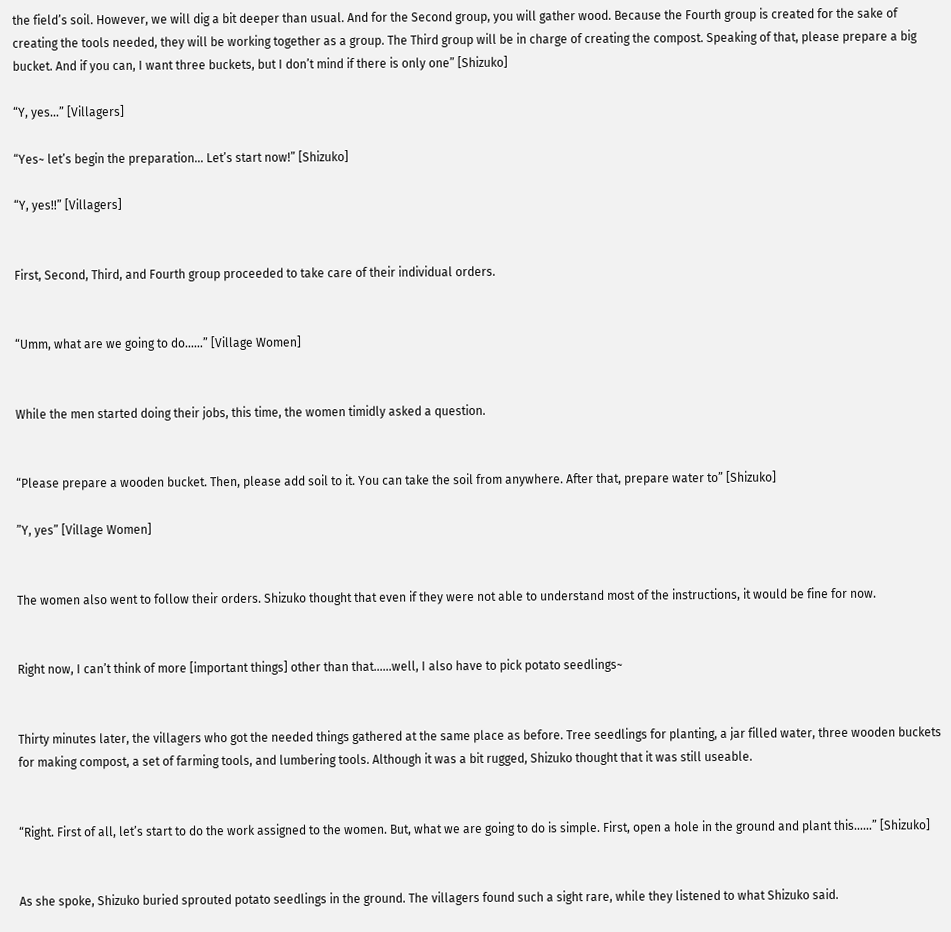the field’s soil. However, we will dig a bit deeper than usual. And for the Second group, you will gather wood. Because the Fourth group is created for the sake of creating the tools needed, they will be working together as a group. The Third group will be in charge of creating the compost. Speaking of that, please prepare a big bucket. And if you can, I want three buckets, but I don’t mind if there is only one” [Shizuko]

“Y, yes…” [Villagers]

“Yes~ let’s begin the preparation… Let’s start now!” [Shizuko]

“Y, yes!!” [Villagers]


First, Second, Third, and Fourth group proceeded to take care of their individual orders.


“Umm, what are we going to do……” [Village Women]


While the men started doing their jobs, this time, the women timidly asked a question.


“Please prepare a wooden bucket. Then, please add soil to it. You can take the soil from anywhere. After that, prepare water to” [Shizuko]

”Y, yes” [Village Women]


The women also went to follow their orders. Shizuko thought that even if they were not able to understand most of the instructions, it would be fine for now.


Right now, I can’t think of more [important things] other than that……well, I also have to pick potato seedlings~


Thirty minutes later, the villagers who got the needed things gathered at the same place as before. Tree seedlings for planting, a jar filled water, three wooden buckets for making compost, a set of farming tools, and lumbering tools. Although it was a bit rugged, Shizuko thought that it was still useable.


“Right. First of all, let’s start to do the work assigned to the women. But, what we are going to do is simple. First, open a hole in the ground and plant this……” [Shizuko]


As she spoke, Shizuko buried sprouted potato seedlings in the ground. The villagers found such a sight rare, while they listened to what Shizuko said.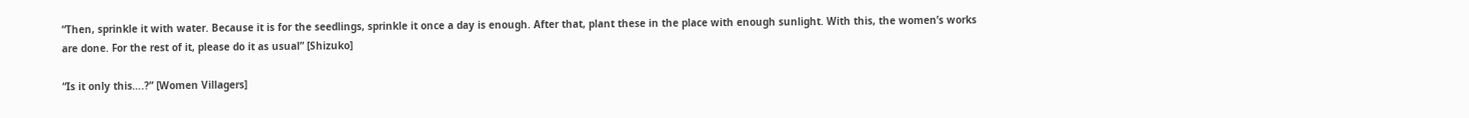“Then, sprinkle it with water. Because it is for the seedlings, sprinkle it once a day is enough. After that, plant these in the place with enough sunlight. With this, the women’s works are done. For the rest of it, please do it as usual” [Shizuko]

“Is it only this….?” [Women Villagers]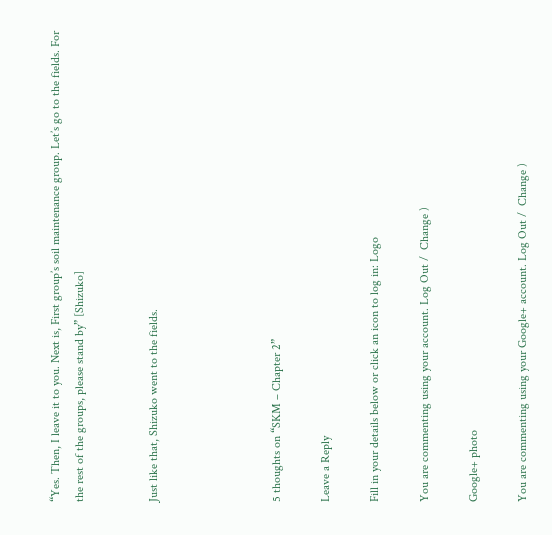“Yes. Then, I leave it to you. Next is, First group’s soil maintenance group. Let’s go to the fields. For the rest of the groups, please stand by” [Shizuko]


Just like that, Shizuko went to the fields.




5 thoughts on “SKM – Chapter 2”

Leave a Reply

Fill in your details below or click an icon to log in: Logo

You are commenting using your account. Log Out /  Change )

Google+ photo

You are commenting using your Google+ account. Log Out /  Change )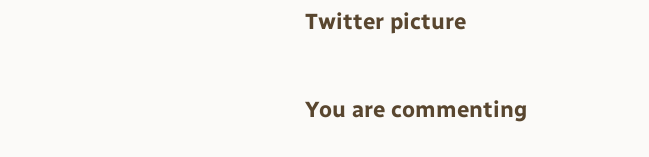Twitter picture

You are commenting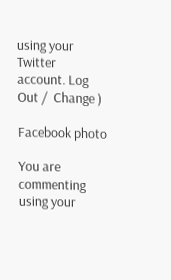using your Twitter account. Log Out /  Change )

Facebook photo

You are commenting using your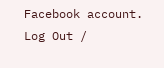Facebook account. Log Out /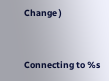Change )


Connecting to %s